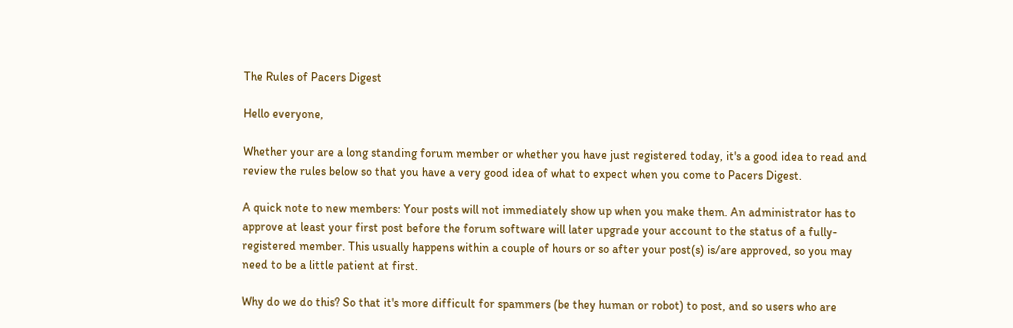The Rules of Pacers Digest

Hello everyone,

Whether your are a long standing forum member or whether you have just registered today, it's a good idea to read and review the rules below so that you have a very good idea of what to expect when you come to Pacers Digest.

A quick note to new members: Your posts will not immediately show up when you make them. An administrator has to approve at least your first post before the forum software will later upgrade your account to the status of a fully-registered member. This usually happens within a couple of hours or so after your post(s) is/are approved, so you may need to be a little patient at first.

Why do we do this? So that it's more difficult for spammers (be they human or robot) to post, and so users who are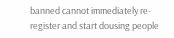banned cannot immediately re-register and start dousing people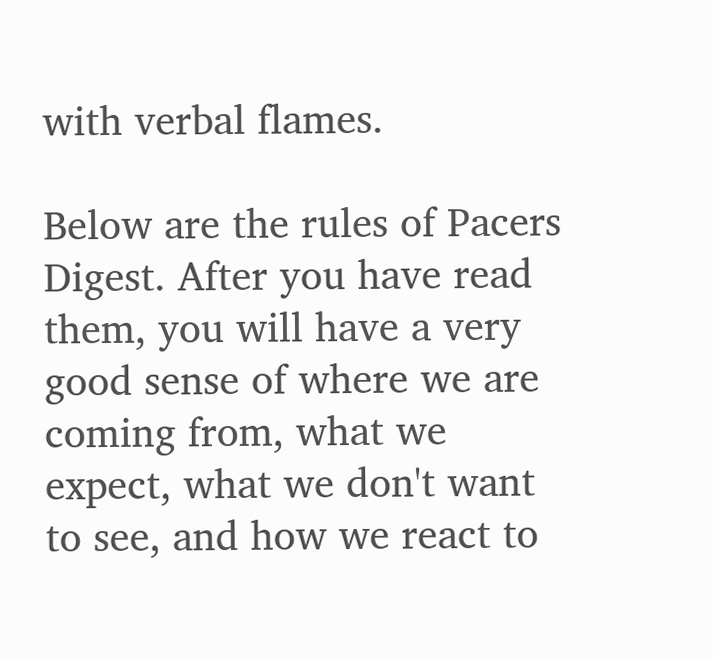with verbal flames.

Below are the rules of Pacers Digest. After you have read them, you will have a very good sense of where we are coming from, what we expect, what we don't want to see, and how we react to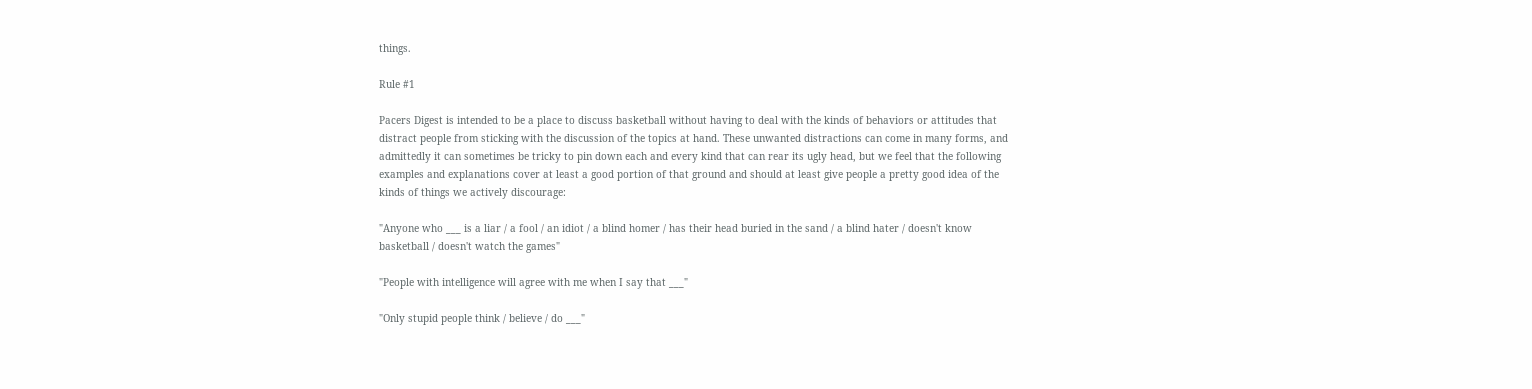things.

Rule #1

Pacers Digest is intended to be a place to discuss basketball without having to deal with the kinds of behaviors or attitudes that distract people from sticking with the discussion of the topics at hand. These unwanted distractions can come in many forms, and admittedly it can sometimes be tricky to pin down each and every kind that can rear its ugly head, but we feel that the following examples and explanations cover at least a good portion of that ground and should at least give people a pretty good idea of the kinds of things we actively discourage:

"Anyone who ___ is a liar / a fool / an idiot / a blind homer / has their head buried in the sand / a blind hater / doesn't know basketball / doesn't watch the games"

"People with intelligence will agree with me when I say that ___"

"Only stupid people think / believe / do ___"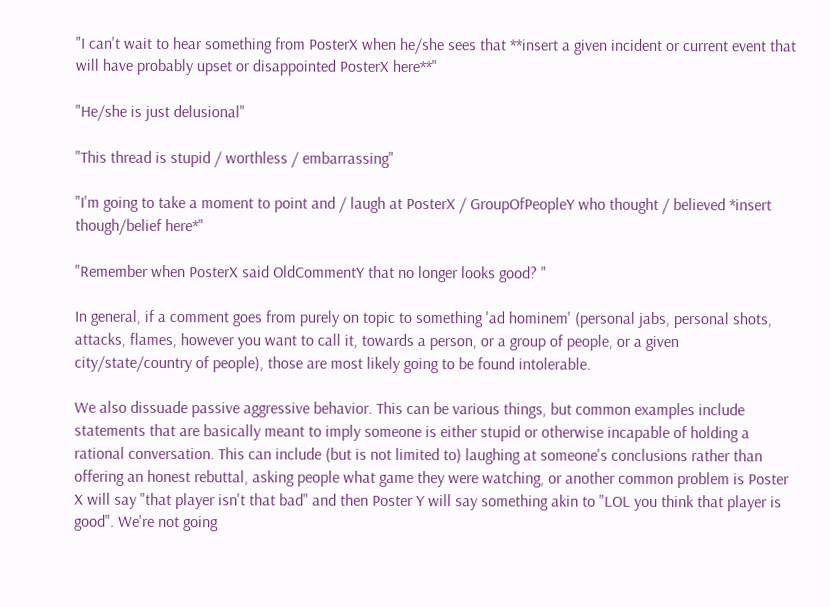"I can't wait to hear something from PosterX when he/she sees that **insert a given incident or current event that will have probably upset or disappointed PosterX here**"

"He/she is just delusional"

"This thread is stupid / worthless / embarrassing"

"I'm going to take a moment to point and / laugh at PosterX / GroupOfPeopleY who thought / believed *insert though/belief here*"

"Remember when PosterX said OldCommentY that no longer looks good? "

In general, if a comment goes from purely on topic to something 'ad hominem' (personal jabs, personal shots, attacks, flames, however you want to call it, towards a person, or a group of people, or a given city/state/country of people), those are most likely going to be found intolerable.

We also dissuade passive aggressive behavior. This can be various things, but common examples include statements that are basically meant to imply someone is either stupid or otherwise incapable of holding a rational conversation. This can include (but is not limited to) laughing at someone's conclusions rather than offering an honest rebuttal, asking people what game they were watching, or another common problem is Poster X will say "that player isn't that bad" and then Poster Y will say something akin to "LOL you think that player is good". We're not going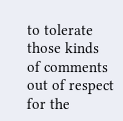to tolerate those kinds of comments out of respect for the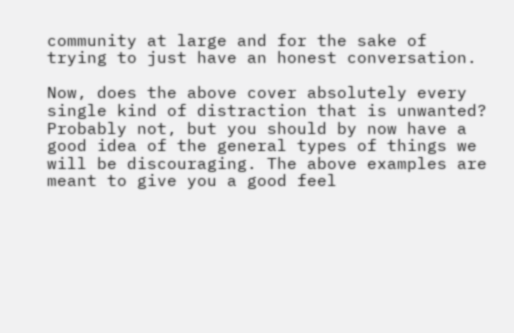community at large and for the sake of trying to just have an honest conversation.

Now, does the above cover absolutely every single kind of distraction that is unwanted? Probably not, but you should by now have a good idea of the general types of things we will be discouraging. The above examples are meant to give you a good feel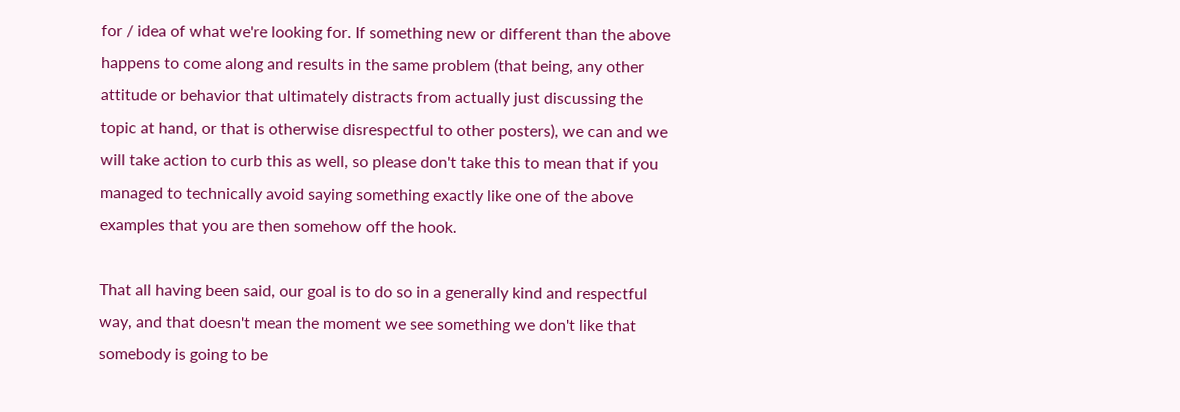for / idea of what we're looking for. If something new or different than the above happens to come along and results in the same problem (that being, any other attitude or behavior that ultimately distracts from actually just discussing the topic at hand, or that is otherwise disrespectful to other posters), we can and we will take action to curb this as well, so please don't take this to mean that if you managed to technically avoid saying something exactly like one of the above examples that you are then somehow off the hook.

That all having been said, our goal is to do so in a generally kind and respectful way, and that doesn't mean the moment we see something we don't like that somebody is going to be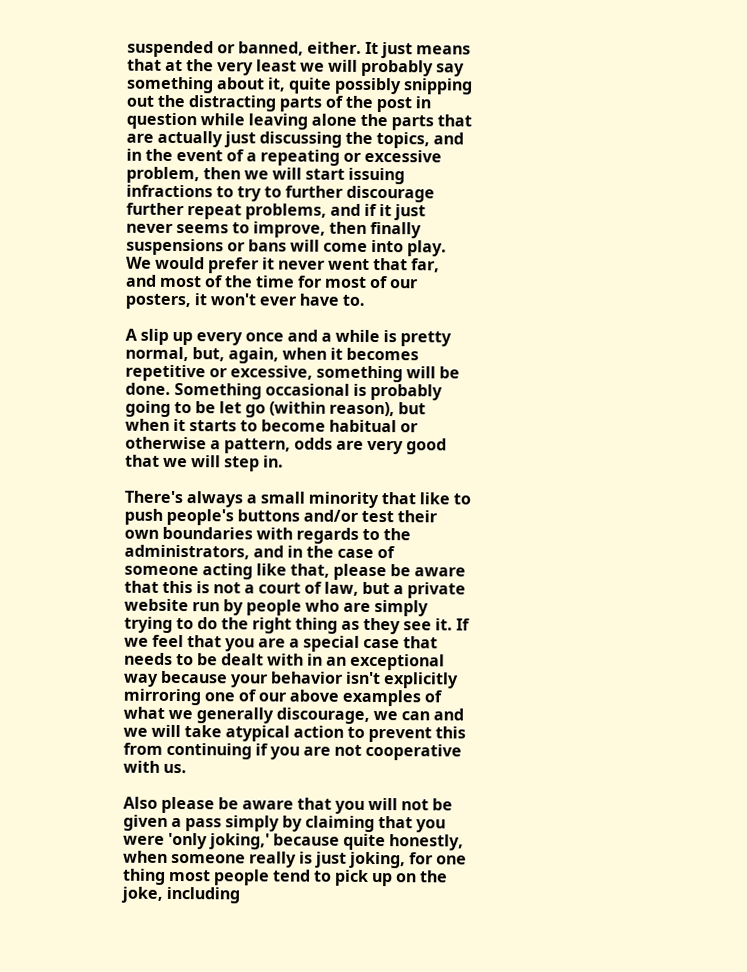suspended or banned, either. It just means that at the very least we will probably say something about it, quite possibly snipping out the distracting parts of the post in question while leaving alone the parts that are actually just discussing the topics, and in the event of a repeating or excessive problem, then we will start issuing infractions to try to further discourage further repeat problems, and if it just never seems to improve, then finally suspensions or bans will come into play. We would prefer it never went that far, and most of the time for most of our posters, it won't ever have to.

A slip up every once and a while is pretty normal, but, again, when it becomes repetitive or excessive, something will be done. Something occasional is probably going to be let go (within reason), but when it starts to become habitual or otherwise a pattern, odds are very good that we will step in.

There's always a small minority that like to push people's buttons and/or test their own boundaries with regards to the administrators, and in the case of someone acting like that, please be aware that this is not a court of law, but a private website run by people who are simply trying to do the right thing as they see it. If we feel that you are a special case that needs to be dealt with in an exceptional way because your behavior isn't explicitly mirroring one of our above examples of what we generally discourage, we can and we will take atypical action to prevent this from continuing if you are not cooperative with us.

Also please be aware that you will not be given a pass simply by claiming that you were 'only joking,' because quite honestly, when someone really is just joking, for one thing most people tend to pick up on the joke, including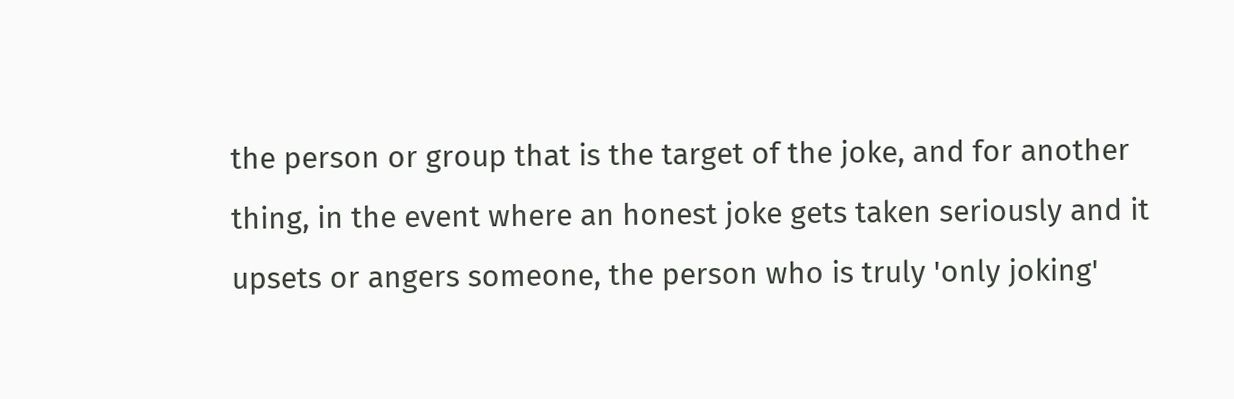the person or group that is the target of the joke, and for another thing, in the event where an honest joke gets taken seriously and it upsets or angers someone, the person who is truly 'only joking'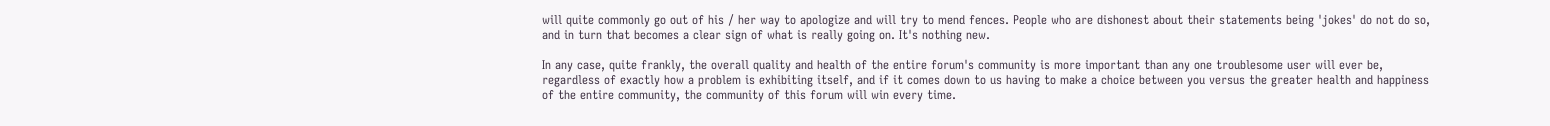will quite commonly go out of his / her way to apologize and will try to mend fences. People who are dishonest about their statements being 'jokes' do not do so, and in turn that becomes a clear sign of what is really going on. It's nothing new.

In any case, quite frankly, the overall quality and health of the entire forum's community is more important than any one troublesome user will ever be, regardless of exactly how a problem is exhibiting itself, and if it comes down to us having to make a choice between you versus the greater health and happiness of the entire community, the community of this forum will win every time.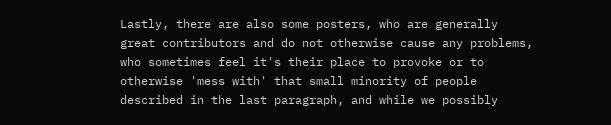Lastly, there are also some posters, who are generally great contributors and do not otherwise cause any problems, who sometimes feel it's their place to provoke or to otherwise 'mess with' that small minority of people described in the last paragraph, and while we possibly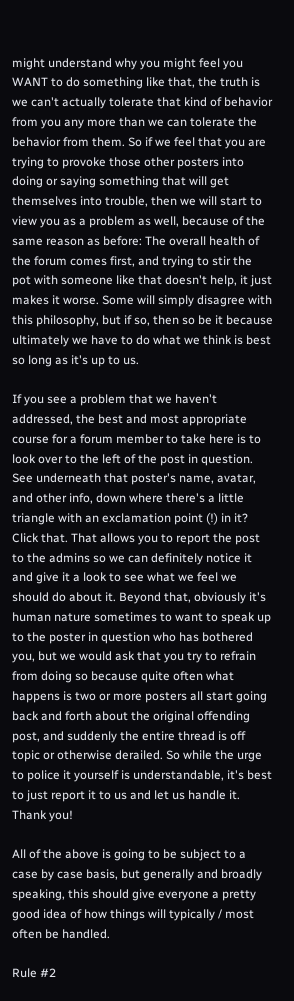might understand why you might feel you WANT to do something like that, the truth is we can't actually tolerate that kind of behavior from you any more than we can tolerate the behavior from them. So if we feel that you are trying to provoke those other posters into doing or saying something that will get themselves into trouble, then we will start to view you as a problem as well, because of the same reason as before: The overall health of the forum comes first, and trying to stir the pot with someone like that doesn't help, it just makes it worse. Some will simply disagree with this philosophy, but if so, then so be it because ultimately we have to do what we think is best so long as it's up to us.

If you see a problem that we haven't addressed, the best and most appropriate course for a forum member to take here is to look over to the left of the post in question. See underneath that poster's name, avatar, and other info, down where there's a little triangle with an exclamation point (!) in it? Click that. That allows you to report the post to the admins so we can definitely notice it and give it a look to see what we feel we should do about it. Beyond that, obviously it's human nature sometimes to want to speak up to the poster in question who has bothered you, but we would ask that you try to refrain from doing so because quite often what happens is two or more posters all start going back and forth about the original offending post, and suddenly the entire thread is off topic or otherwise derailed. So while the urge to police it yourself is understandable, it's best to just report it to us and let us handle it. Thank you!

All of the above is going to be subject to a case by case basis, but generally and broadly speaking, this should give everyone a pretty good idea of how things will typically / most often be handled.

Rule #2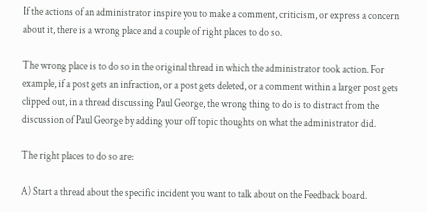If the actions of an administrator inspire you to make a comment, criticism, or express a concern about it, there is a wrong place and a couple of right places to do so.

The wrong place is to do so in the original thread in which the administrator took action. For example, if a post gets an infraction, or a post gets deleted, or a comment within a larger post gets clipped out, in a thread discussing Paul George, the wrong thing to do is to distract from the discussion of Paul George by adding your off topic thoughts on what the administrator did.

The right places to do so are:

A) Start a thread about the specific incident you want to talk about on the Feedback board.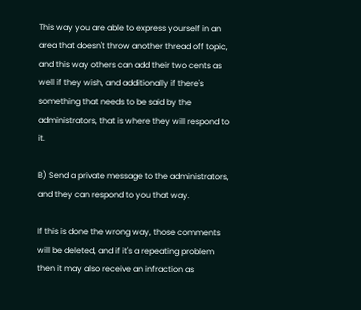This way you are able to express yourself in an area that doesn't throw another thread off topic, and this way others can add their two cents as well if they wish, and additionally if there's something that needs to be said by the administrators, that is where they will respond to it.

B) Send a private message to the administrators, and they can respond to you that way.

If this is done the wrong way, those comments will be deleted, and if it's a repeating problem then it may also receive an infraction as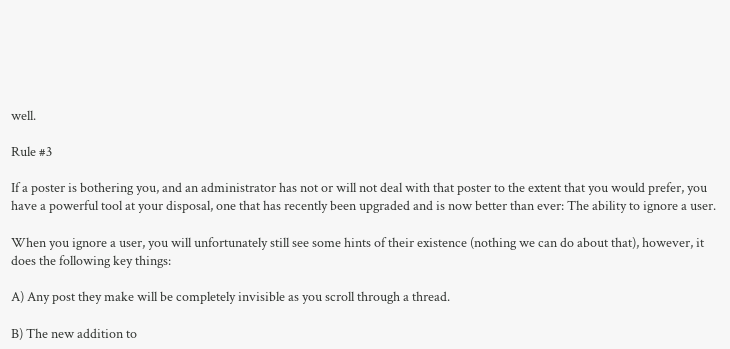well.

Rule #3

If a poster is bothering you, and an administrator has not or will not deal with that poster to the extent that you would prefer, you have a powerful tool at your disposal, one that has recently been upgraded and is now better than ever: The ability to ignore a user.

When you ignore a user, you will unfortunately still see some hints of their existence (nothing we can do about that), however, it does the following key things:

A) Any post they make will be completely invisible as you scroll through a thread.

B) The new addition to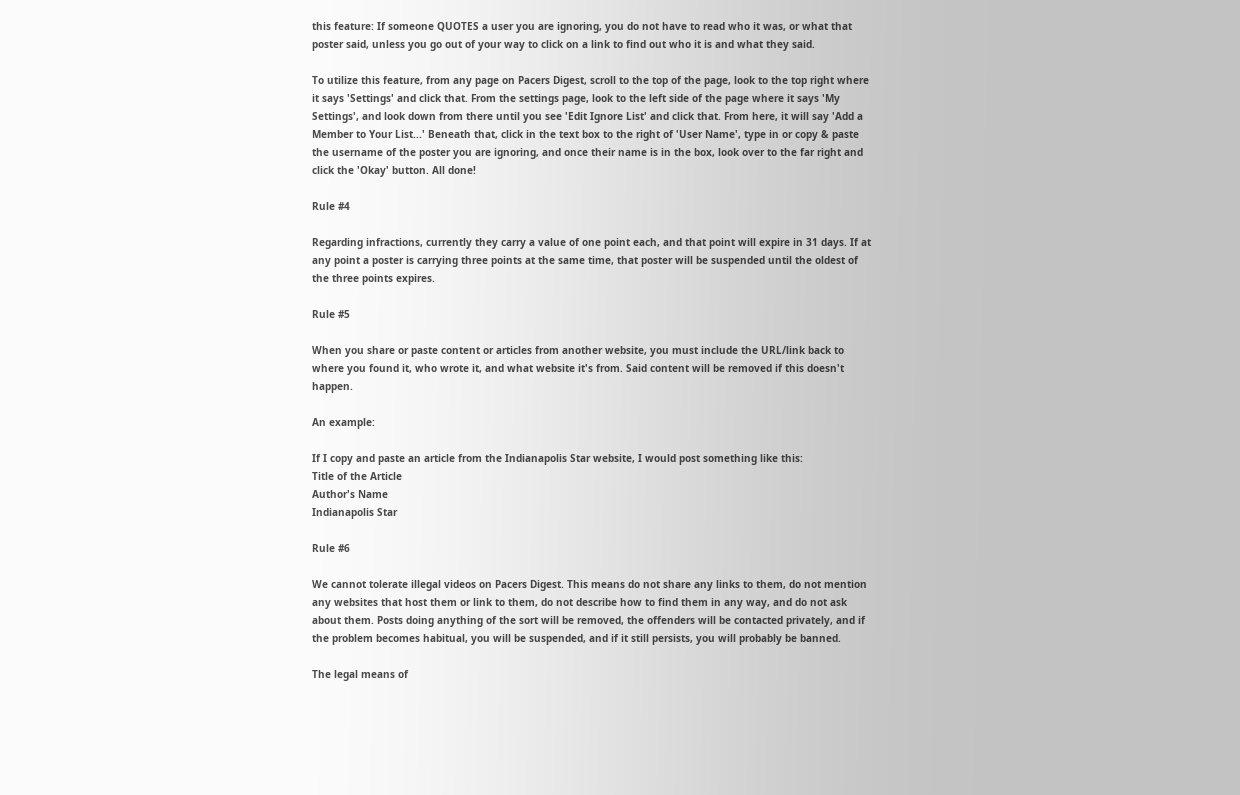this feature: If someone QUOTES a user you are ignoring, you do not have to read who it was, or what that poster said, unless you go out of your way to click on a link to find out who it is and what they said.

To utilize this feature, from any page on Pacers Digest, scroll to the top of the page, look to the top right where it says 'Settings' and click that. From the settings page, look to the left side of the page where it says 'My Settings', and look down from there until you see 'Edit Ignore List' and click that. From here, it will say 'Add a Member to Your List...' Beneath that, click in the text box to the right of 'User Name', type in or copy & paste the username of the poster you are ignoring, and once their name is in the box, look over to the far right and click the 'Okay' button. All done!

Rule #4

Regarding infractions, currently they carry a value of one point each, and that point will expire in 31 days. If at any point a poster is carrying three points at the same time, that poster will be suspended until the oldest of the three points expires.

Rule #5

When you share or paste content or articles from another website, you must include the URL/link back to where you found it, who wrote it, and what website it's from. Said content will be removed if this doesn't happen.

An example:

If I copy and paste an article from the Indianapolis Star website, I would post something like this:
Title of the Article
Author's Name
Indianapolis Star

Rule #6

We cannot tolerate illegal videos on Pacers Digest. This means do not share any links to them, do not mention any websites that host them or link to them, do not describe how to find them in any way, and do not ask about them. Posts doing anything of the sort will be removed, the offenders will be contacted privately, and if the problem becomes habitual, you will be suspended, and if it still persists, you will probably be banned.

The legal means of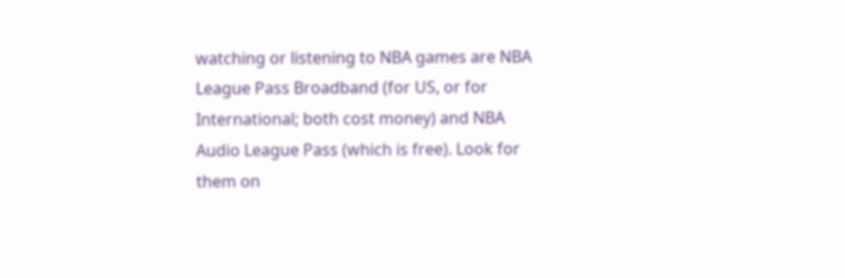watching or listening to NBA games are NBA League Pass Broadband (for US, or for International; both cost money) and NBA Audio League Pass (which is free). Look for them on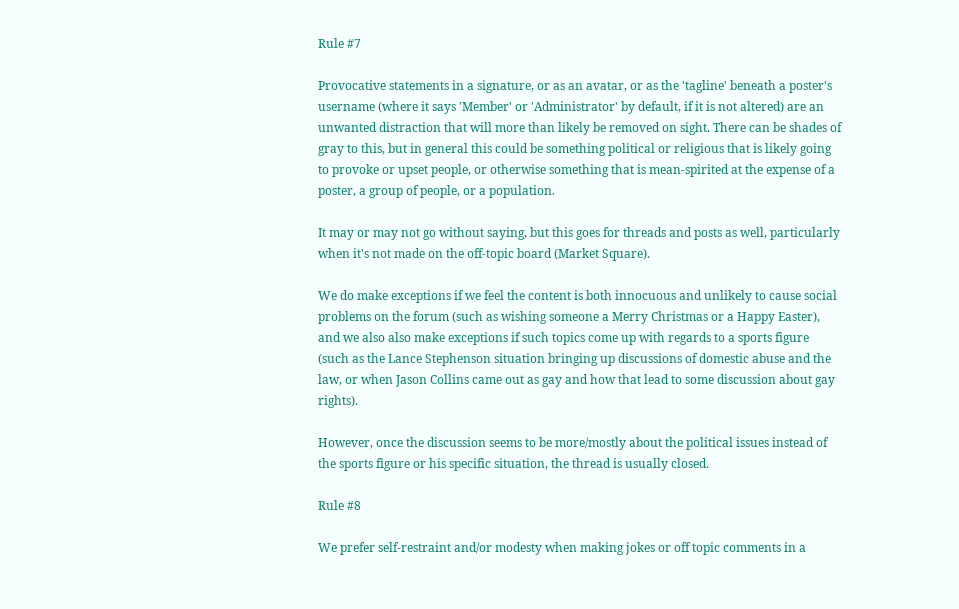Rule #7

Provocative statements in a signature, or as an avatar, or as the 'tagline' beneath a poster's username (where it says 'Member' or 'Administrator' by default, if it is not altered) are an unwanted distraction that will more than likely be removed on sight. There can be shades of gray to this, but in general this could be something political or religious that is likely going to provoke or upset people, or otherwise something that is mean-spirited at the expense of a poster, a group of people, or a population.

It may or may not go without saying, but this goes for threads and posts as well, particularly when it's not made on the off-topic board (Market Square).

We do make exceptions if we feel the content is both innocuous and unlikely to cause social problems on the forum (such as wishing someone a Merry Christmas or a Happy Easter), and we also also make exceptions if such topics come up with regards to a sports figure (such as the Lance Stephenson situation bringing up discussions of domestic abuse and the law, or when Jason Collins came out as gay and how that lead to some discussion about gay rights).

However, once the discussion seems to be more/mostly about the political issues instead of the sports figure or his specific situation, the thread is usually closed.

Rule #8

We prefer self-restraint and/or modesty when making jokes or off topic comments in a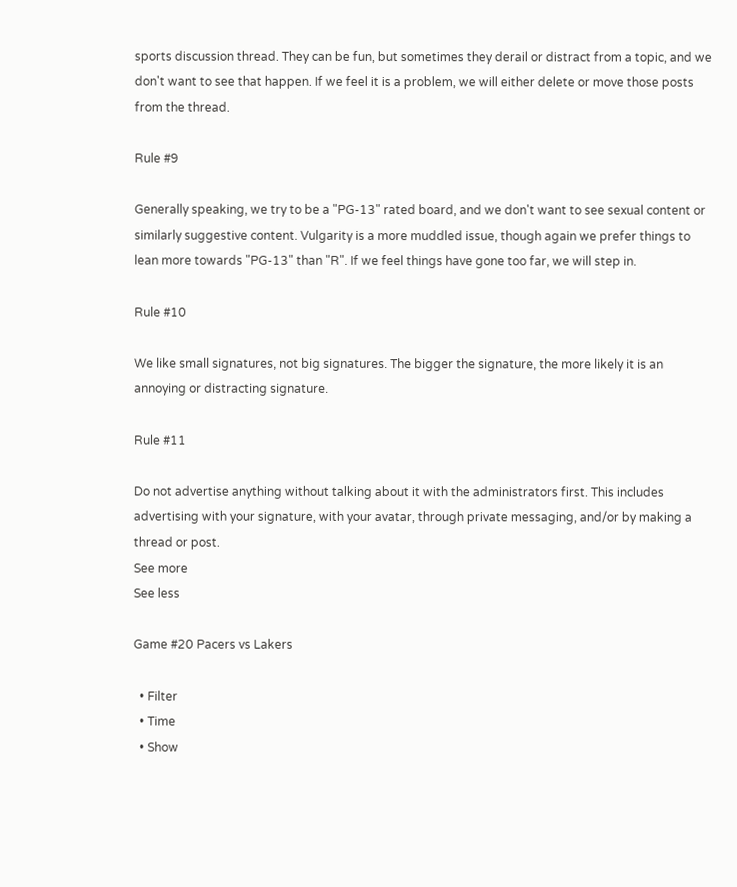sports discussion thread. They can be fun, but sometimes they derail or distract from a topic, and we don't want to see that happen. If we feel it is a problem, we will either delete or move those posts from the thread.

Rule #9

Generally speaking, we try to be a "PG-13" rated board, and we don't want to see sexual content or similarly suggestive content. Vulgarity is a more muddled issue, though again we prefer things to lean more towards "PG-13" than "R". If we feel things have gone too far, we will step in.

Rule #10

We like small signatures, not big signatures. The bigger the signature, the more likely it is an annoying or distracting signature.

Rule #11

Do not advertise anything without talking about it with the administrators first. This includes advertising with your signature, with your avatar, through private messaging, and/or by making a thread or post.
See more
See less

Game #20 Pacers vs Lakers

  • Filter
  • Time
  • Show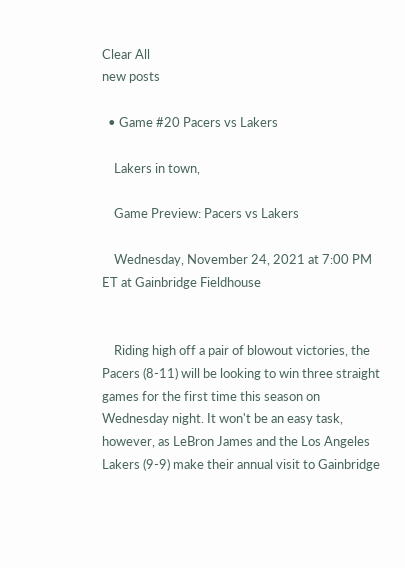Clear All
new posts

  • Game #20 Pacers vs Lakers

    Lakers in town,

    Game Preview: Pacers vs Lakers

    Wednesday, November 24, 2021 at 7:00 PM ET at Gainbridge Fieldhouse


    Riding high off a pair of blowout victories, the Pacers (8-11) will be looking to win three straight games for the first time this season on Wednesday night. It won't be an easy task, however, as LeBron James and the Los Angeles Lakers (9-9) make their annual visit to Gainbridge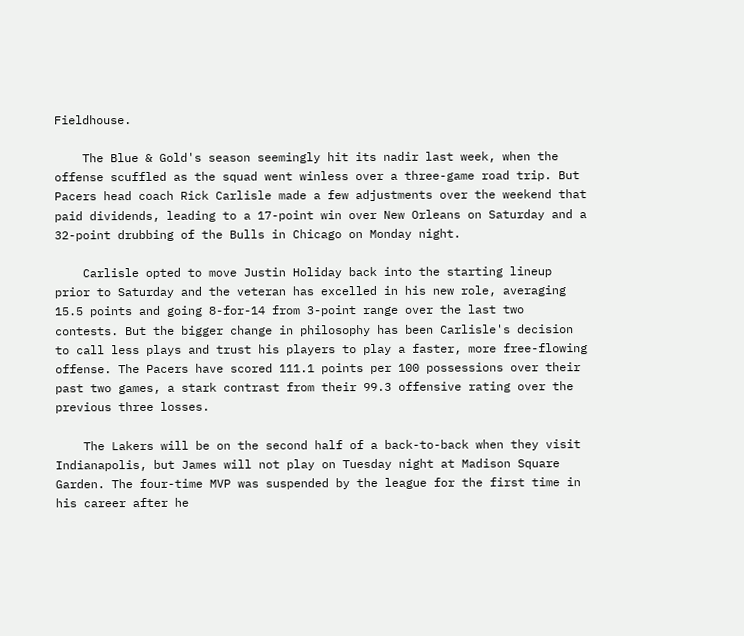Fieldhouse.

    The Blue & Gold's season seemingly hit its nadir last week, when the offense scuffled as the squad went winless over a three-game road trip. But Pacers head coach Rick Carlisle made a few adjustments over the weekend that paid dividends, leading to a 17-point win over New Orleans on Saturday and a 32-point drubbing of the Bulls in Chicago on Monday night.

    Carlisle opted to move Justin Holiday back into the starting lineup prior to Saturday and the veteran has excelled in his new role, averaging 15.5 points and going 8-for-14 from 3-point range over the last two contests. But the bigger change in philosophy has been Carlisle's decision to call less plays and trust his players to play a faster, more free-flowing offense. The Pacers have scored 111.1 points per 100 possessions over their past two games, a stark contrast from their 99.3 offensive rating over the previous three losses.

    The Lakers will be on the second half of a back-to-back when they visit Indianapolis, but James will not play on Tuesday night at Madison Square Garden. The four-time MVP was suspended by the league for the first time in his career after he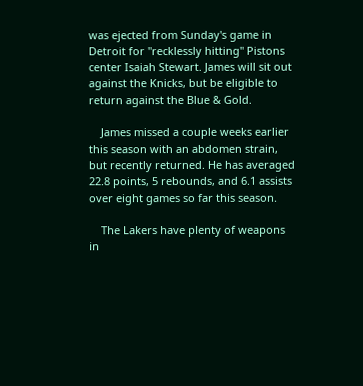was ejected from Sunday's game in Detroit for "recklessly hitting" Pistons center Isaiah Stewart. James will sit out against the Knicks, but be eligible to return against the Blue & Gold.

    James missed a couple weeks earlier this season with an abdomen strain, but recently returned. He has averaged 22.8 points, 5 rebounds, and 6.1 assists over eight games so far this season.

    The Lakers have plenty of weapons in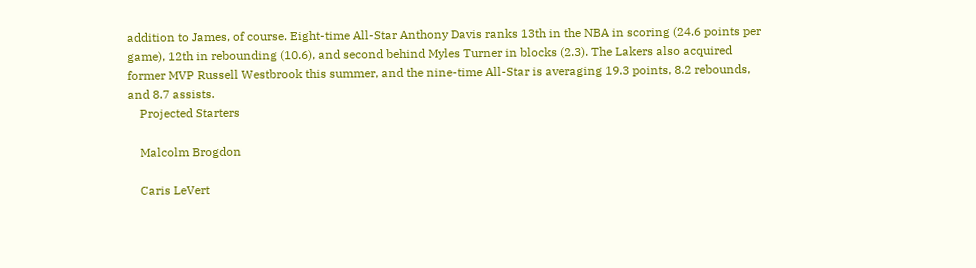addition to James, of course. Eight-time All-Star Anthony Davis ranks 13th in the NBA in scoring (24.6 points per game), 12th in rebounding (10.6), and second behind Myles Turner in blocks (2.3). The Lakers also acquired former MVP Russell Westbrook this summer, and the nine-time All-Star is averaging 19.3 points, 8.2 rebounds, and 8.7 assists.
    Projected Starters

    Malcolm Brogdon

    Caris LeVert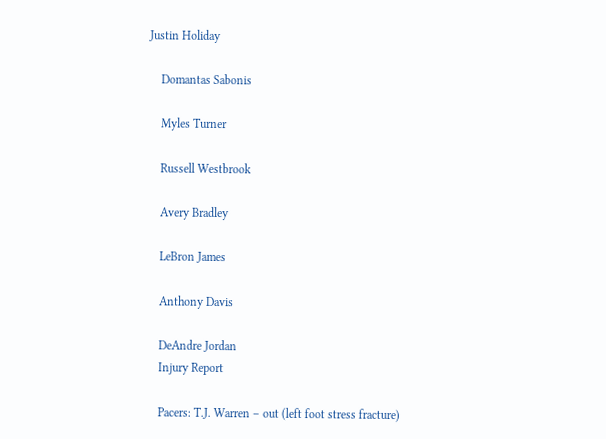Justin Holiday

    Domantas Sabonis

    Myles Turner

    Russell Westbrook

    Avery Bradley

    LeBron James

    Anthony Davis

    DeAndre Jordan
    Injury Report

    Pacers: T.J. Warren – out (left foot stress fracture)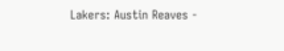Lakers: Austin Reaves -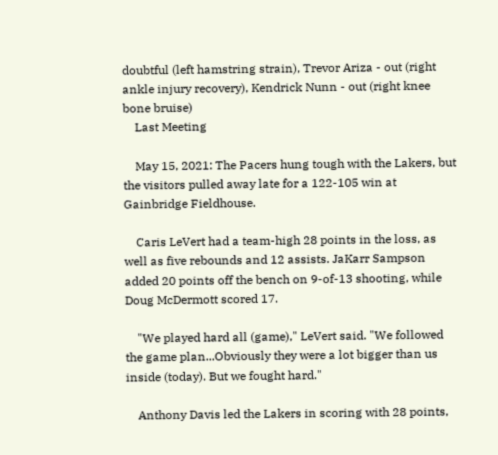doubtful (left hamstring strain), Trevor Ariza - out (right ankle injury recovery), Kendrick Nunn - out (right knee bone bruise)
    Last Meeting

    May 15, 2021: The Pacers hung tough with the Lakers, but the visitors pulled away late for a 122-105 win at Gainbridge Fieldhouse.

    Caris LeVert had a team-high 28 points in the loss, as well as five rebounds and 12 assists. JaKarr Sampson added 20 points off the bench on 9-of-13 shooting, while Doug McDermott scored 17.

    "We played hard all (game)," LeVert said. "We followed the game plan...Obviously they were a lot bigger than us inside (today). But we fought hard."

    Anthony Davis led the Lakers in scoring with 28 points,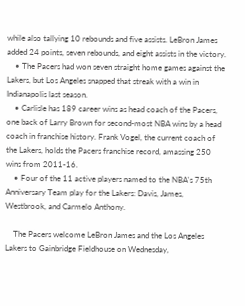while also tallying 10 rebounds and five assists. LeBron James added 24 points, seven rebounds, and eight assists in the victory.
    • The Pacers had won seven straight home games against the Lakers, but Los Angeles snapped that streak with a win in Indianapolis last season.
    • Carlisle has 189 career wins as head coach of the Pacers, one back of Larry Brown for second-most NBA wins by a head coach in franchise history. Frank Vogel, the current coach of the Lakers, holds the Pacers franchise record, amassing 250 wins from 2011-16.
    • Four of the 11 active players named to the NBA's 75th Anniversary Team play for the Lakers: Davis, James, Westbrook, and Carmelo Anthony.

    The Pacers welcome LeBron James and the Los Angeles Lakers to Gainbridge Fieldhouse on Wednesday,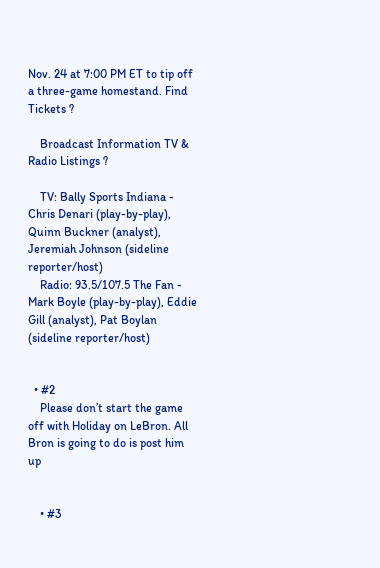Nov. 24 at 7:00 PM ET to tip off a three-game homestand. Find Tickets ?

    Broadcast Information TV & Radio Listings ?

    TV: Bally Sports Indiana - Chris Denari (play-by-play), Quinn Buckner (analyst), Jeremiah Johnson (sideline reporter/host)
    Radio: 93.5/107.5 The Fan - Mark Boyle (play-by-play), Eddie Gill (analyst), Pat Boylan (sideline reporter/host)


  • #2
    Please don’t start the game off with Holiday on LeBron. All Bron is going to do is post him up


    • #3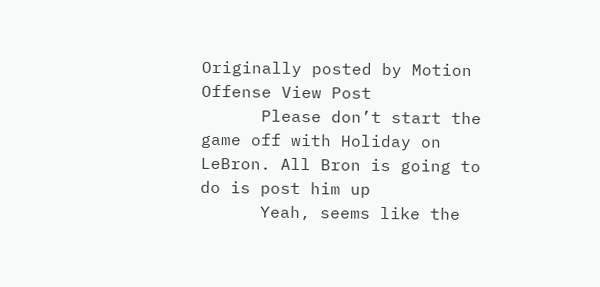Originally posted by Motion Offense View Post
      Please don’t start the game off with Holiday on LeBron. All Bron is going to do is post him up
      Yeah, seems like the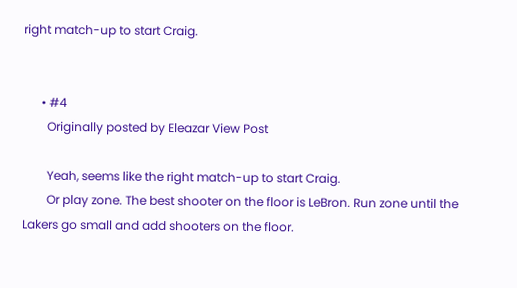right match-up to start Craig.


      • #4
        Originally posted by Eleazar View Post

        Yeah, seems like the right match-up to start Craig.
        Or play zone. The best shooter on the floor is LeBron. Run zone until the Lakers go small and add shooters on the floor.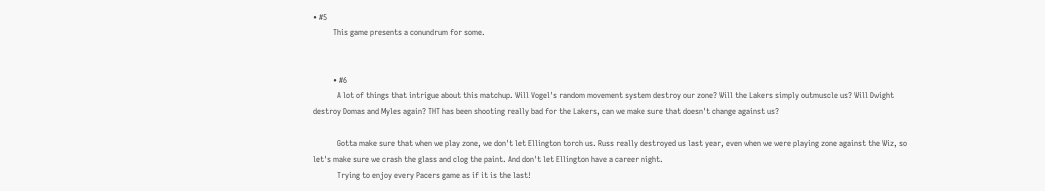• #5
          This game presents a conundrum for some.


          • #6
            A lot of things that intrigue about this matchup. Will Vogel's random movement system destroy our zone? Will the Lakers simply outmuscle us? Will Dwight destroy Domas and Myles again? THT has been shooting really bad for the Lakers, can we make sure that doesn't change against us?

            Gotta make sure that when we play zone, we don't let Ellington torch us. Russ really destroyed us last year, even when we were playing zone against the Wiz, so let's make sure we crash the glass and clog the paint. And don't let Ellington have a career night.
            Trying to enjoy every Pacers game as if it is the last!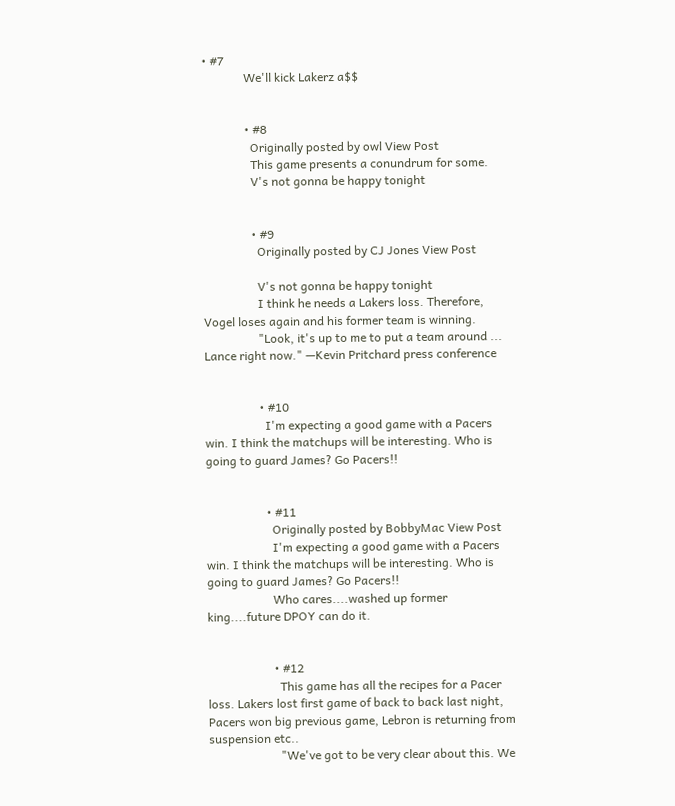• #7
              We'll kick Lakerz a$$


              • #8
                Originally posted by owl View Post
                This game presents a conundrum for some.
                V's not gonna be happy tonight


                • #9
                  Originally posted by CJ Jones View Post

                  V's not gonna be happy tonight
                  I think he needs a Lakers loss. Therefore, Vogel loses again and his former team is winning.
                  "Look, it's up to me to put a team around ... Lance right now." —Kevin Pritchard press conference


                  • #10
                    I'm expecting a good game with a Pacers win. I think the matchups will be interesting. Who is going to guard James? Go Pacers!!


                    • #11
                      Originally posted by BobbyMac View Post
                      I'm expecting a good game with a Pacers win. I think the matchups will be interesting. Who is going to guard James? Go Pacers!!
                      Who cares....washed up former king....future DPOY can do it.


                      • #12
                        This game has all the recipes for a Pacer loss. Lakers lost first game of back to back last night, Pacers won big previous game, Lebron is returning from suspension etc..
                        "We've got to be very clear about this. We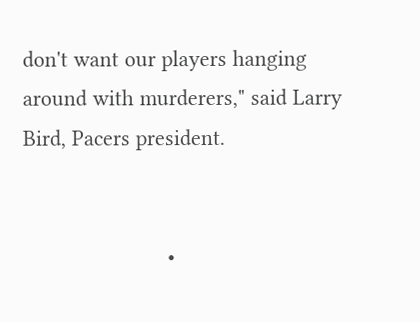don't want our players hanging around with murderers," said Larry Bird, Pacers president.


                        •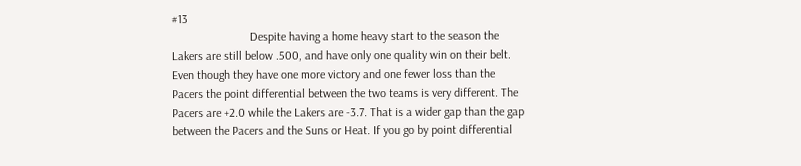#13
                          Despite having a home heavy start to the season the Lakers are still below .500, and have only one quality win on their belt. Even though they have one more victory and one fewer loss than the Pacers the point differential between the two teams is very different. The Pacers are +2.0 while the Lakers are -3.7. That is a wider gap than the gap between the Pacers and the Suns or Heat. If you go by point differential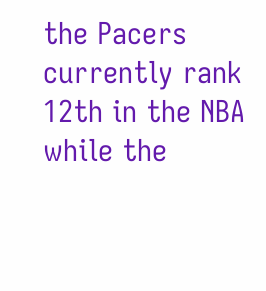the Pacers currently rank 12th in the NBA while the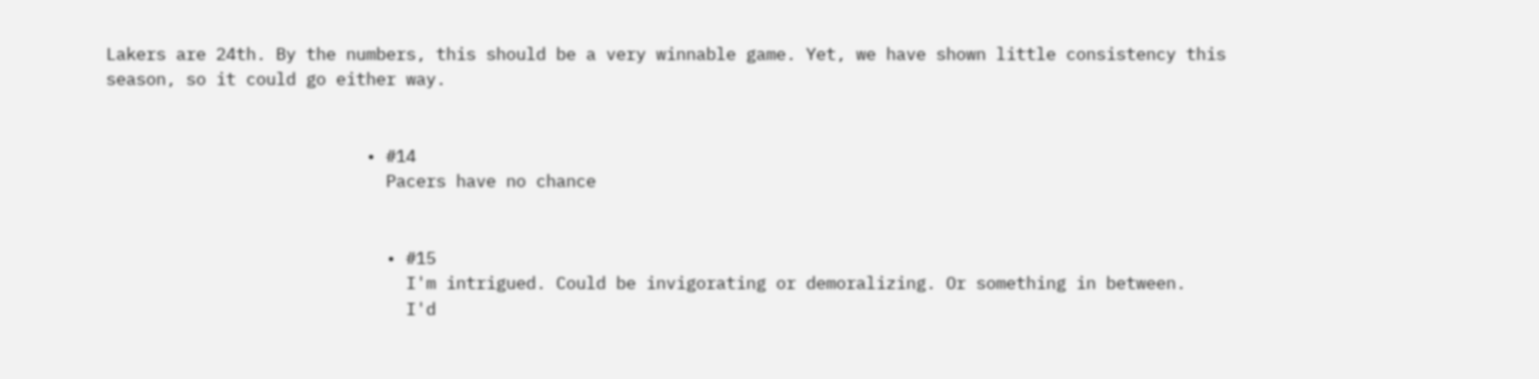Lakers are 24th. By the numbers, this should be a very winnable game. Yet, we have shown little consistency this season, so it could go either way.


                          • #14
                            Pacers have no chance


                            • #15
                              I'm intrigued. Could be invigorating or demoralizing. Or something in between.
                              I'd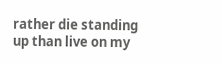rather die standing up than live on my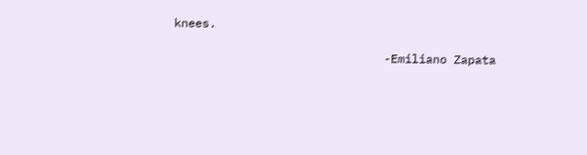knees.

                              -Emiliano Zapata